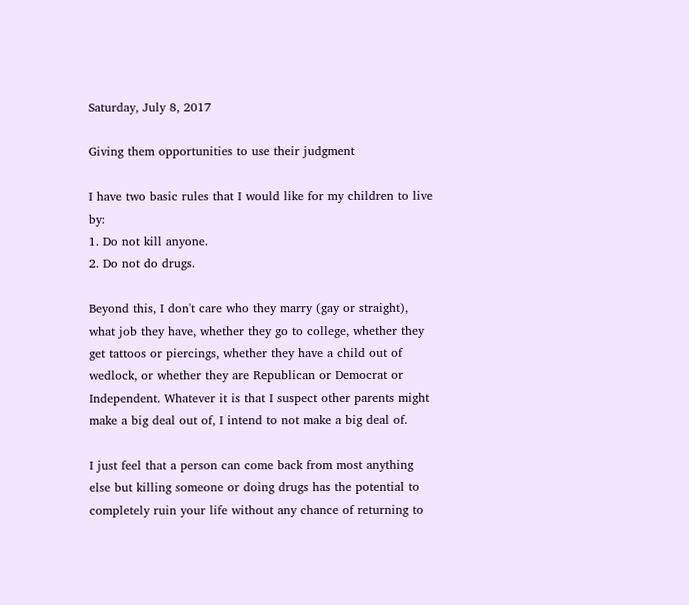Saturday, July 8, 2017

Giving them opportunities to use their judgment

I have two basic rules that I would like for my children to live by:
1. Do not kill anyone.
2. Do not do drugs.

Beyond this, I don't care who they marry (gay or straight), what job they have, whether they go to college, whether they get tattoos or piercings, whether they have a child out of wedlock, or whether they are Republican or Democrat or Independent. Whatever it is that I suspect other parents might make a big deal out of, I intend to not make a big deal of.

I just feel that a person can come back from most anything else but killing someone or doing drugs has the potential to completely ruin your life without any chance of returning to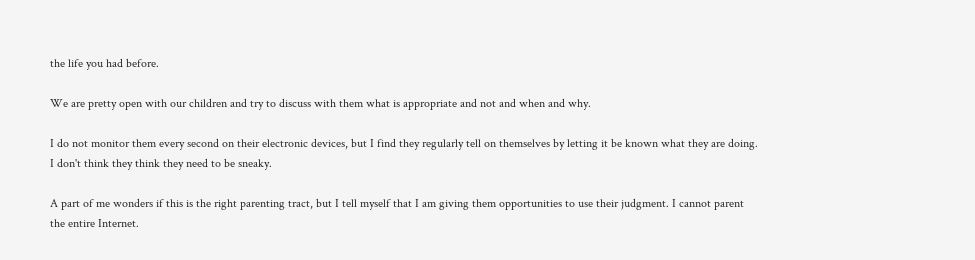the life you had before.

We are pretty open with our children and try to discuss with them what is appropriate and not and when and why.

I do not monitor them every second on their electronic devices, but I find they regularly tell on themselves by letting it be known what they are doing. I don't think they think they need to be sneaky.

A part of me wonders if this is the right parenting tract, but I tell myself that I am giving them opportunities to use their judgment. I cannot parent the entire Internet.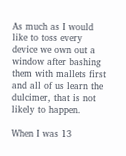As much as I would like to toss every device we own out a window after bashing them with mallets first and all of us learn the dulcimer, that is not likely to happen.

When I was 13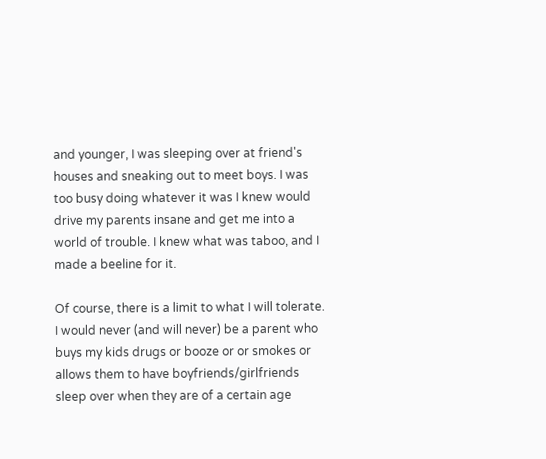and younger, I was sleeping over at friend's houses and sneaking out to meet boys. I was too busy doing whatever it was I knew would drive my parents insane and get me into a world of trouble. I knew what was taboo, and I made a beeline for it.

Of course, there is a limit to what I will tolerate.  I would never (and will never) be a parent who buys my kids drugs or booze or or smokes or allows them to have boyfriends/girlfriends sleep over when they are of a certain age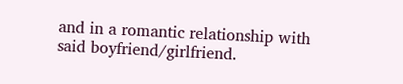and in a romantic relationship with said boyfriend/girlfriend.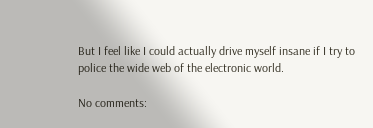But I feel like I could actually drive myself insane if I try to police the wide web of the electronic world.

No comments: